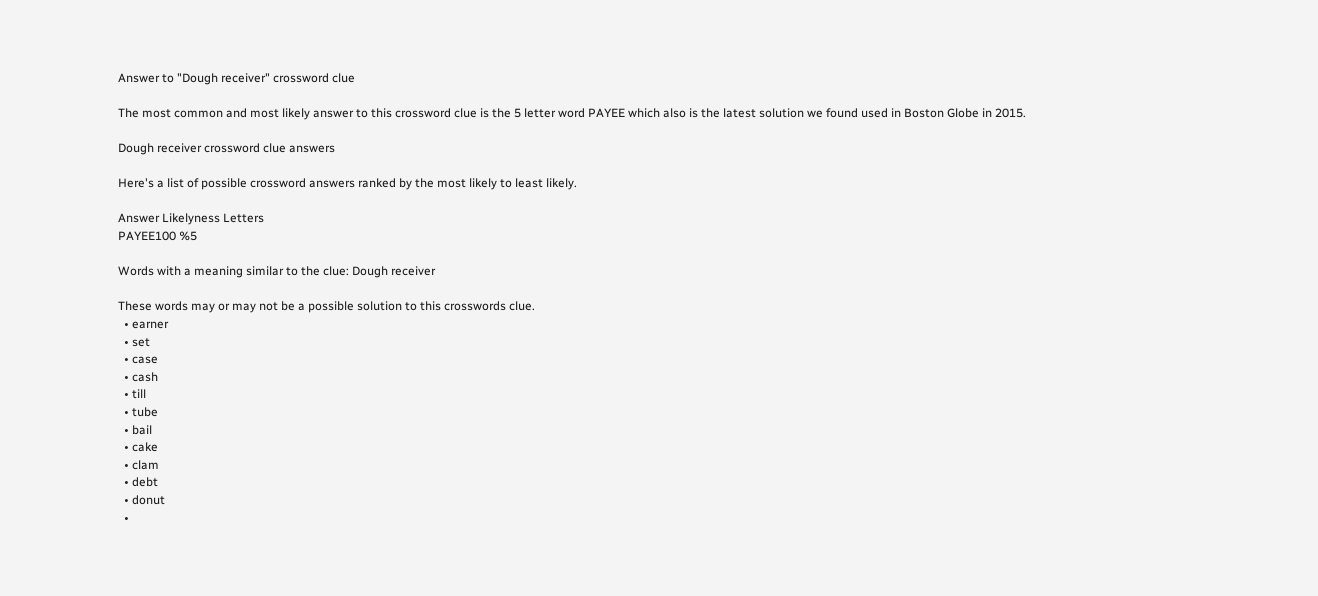Answer to "Dough receiver" crossword clue

The most common and most likely answer to this crossword clue is the 5 letter word PAYEE which also is the latest solution we found used in Boston Globe in 2015.

Dough receiver crossword clue answers

Here's a list of possible crossword answers ranked by the most likely to least likely.

Answer Likelyness Letters
PAYEE100 %5

Words with a meaning similar to the clue: Dough receiver

These words may or may not be a possible solution to this crosswords clue.
  • earner
  • set
  • case
  • cash
  • till
  • tube
  • bail
  • cake
  • clam
  • debt
  • donut
  •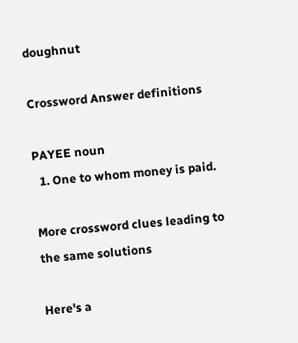doughnut

Crossword Answer definitions

PAYEE noun
  1. One to whom money is paid.

More crossword clues leading to the same solutions

Here's a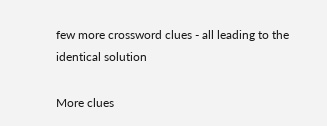few more crossword clues - all leading to the identical solution

More clues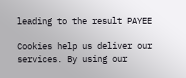leading to the result PAYEE

Cookies help us deliver our services. By using our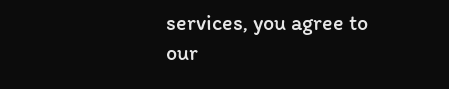services, you agree to our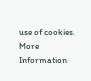use of cookies. More Information